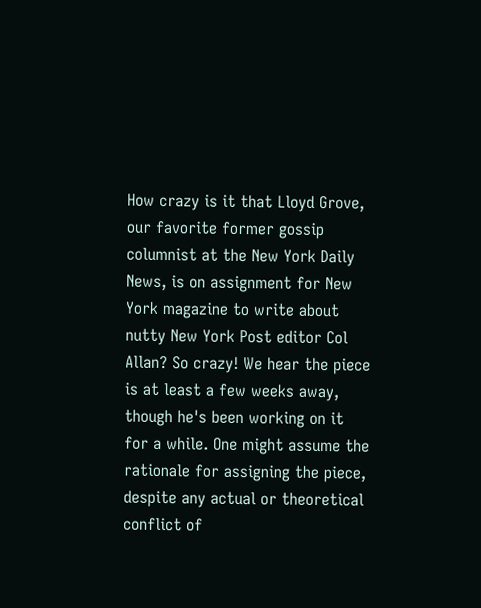How crazy is it that Lloyd Grove, our favorite former gossip columnist at the New York Daily News, is on assignment for New York magazine to write about nutty New York Post editor Col Allan? So crazy! We hear the piece is at least a few weeks away, though he's been working on it for a while. One might assume the rationale for assigning the piece, despite any actual or theoretical conflict of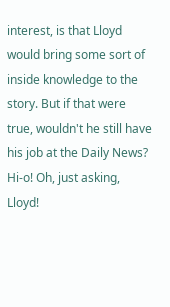interest, is that Lloyd would bring some sort of inside knowledge to the story. But if that were true, wouldn't he still have his job at the Daily News? Hi-o! Oh, just asking, Lloyd!